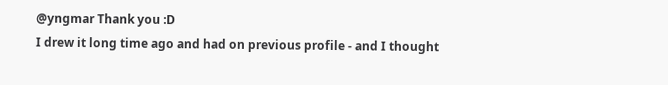@yngmar Thank you :D
I drew it long time ago and had on previous profile - and I thought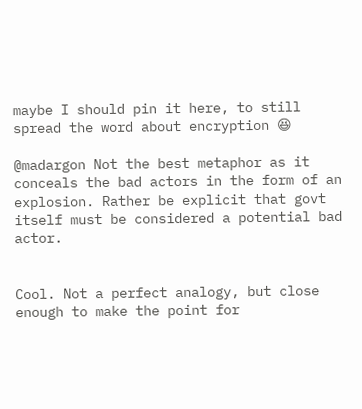maybe I should pin it here, to still spread the word about encryption 😆

@madargon Not the best metaphor as it conceals the bad actors in the form of an explosion. Rather be explicit that govt itself must be considered a potential bad actor.


Cool. Not a perfect analogy, but close enough to make the point for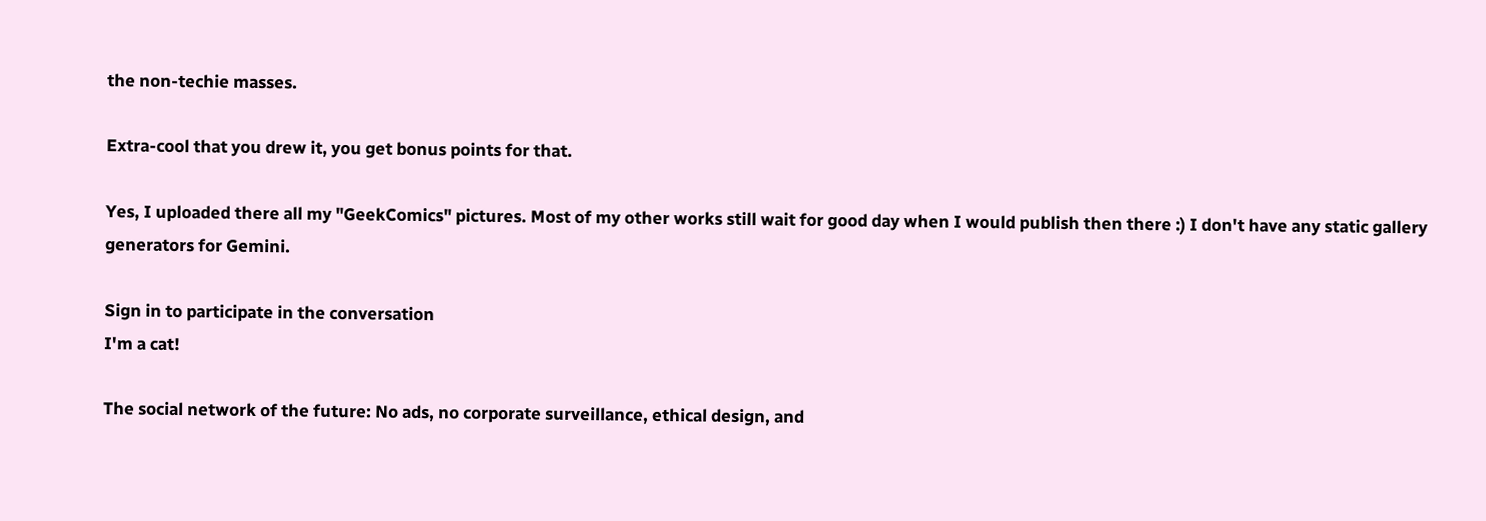the non-techie masses.

Extra-cool that you drew it, you get bonus points for that.

Yes, I uploaded there all my "GeekComics" pictures. Most of my other works still wait for good day when I would publish then there :) I don't have any static gallery generators for Gemini.

Sign in to participate in the conversation
I'm a cat!

The social network of the future: No ads, no corporate surveillance, ethical design, and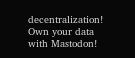decentralization! Own your data with Mastodon!